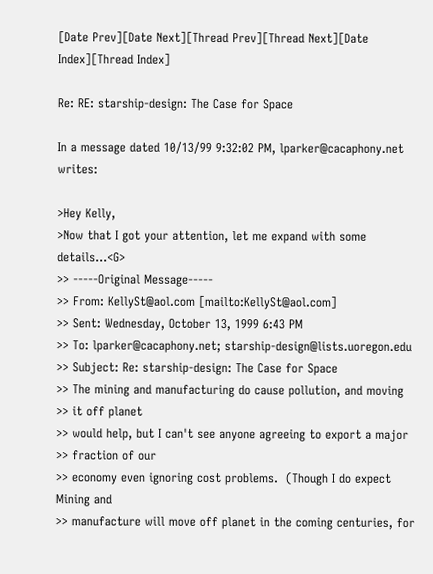[Date Prev][Date Next][Thread Prev][Thread Next][Date Index][Thread Index]

Re: RE: starship-design: The Case for Space

In a message dated 10/13/99 9:32:02 PM, lparker@cacaphony.net writes:

>Hey Kelly,
>Now that I got your attention, let me expand with some details...<G>
>> -----Original Message-----
>> From: KellySt@aol.com [mailto:KellySt@aol.com]
>> Sent: Wednesday, October 13, 1999 6:43 PM
>> To: lparker@cacaphony.net; starship-design@lists.uoregon.edu
>> Subject: Re: starship-design: The Case for Space
>> The mining and manufacturing do cause pollution, and moving
>> it off planet
>> would help, but I can't see anyone agreeing to export a major
>> fraction of our
>> economy even ignoring cost problems.  (Though I do expect Mining and
>> manufacture will move off planet in the coming centuries, for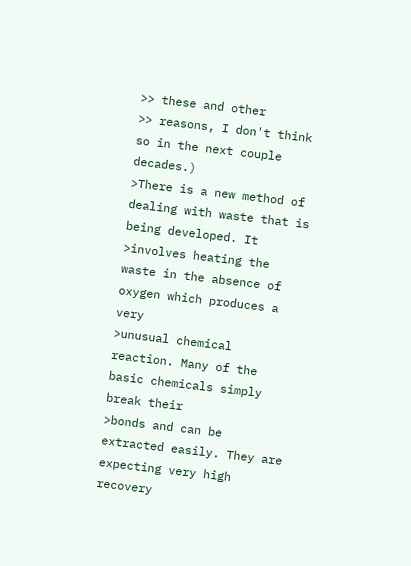>> these and other
>> reasons, I don't think so in the next couple decades.)
>There is a new method of dealing with waste that is being developed. It
>involves heating the waste in the absence of oxygen which produces a very
>unusual chemical reaction. Many of the basic chemicals simply break their
>bonds and can be extracted easily. They are expecting very high recovery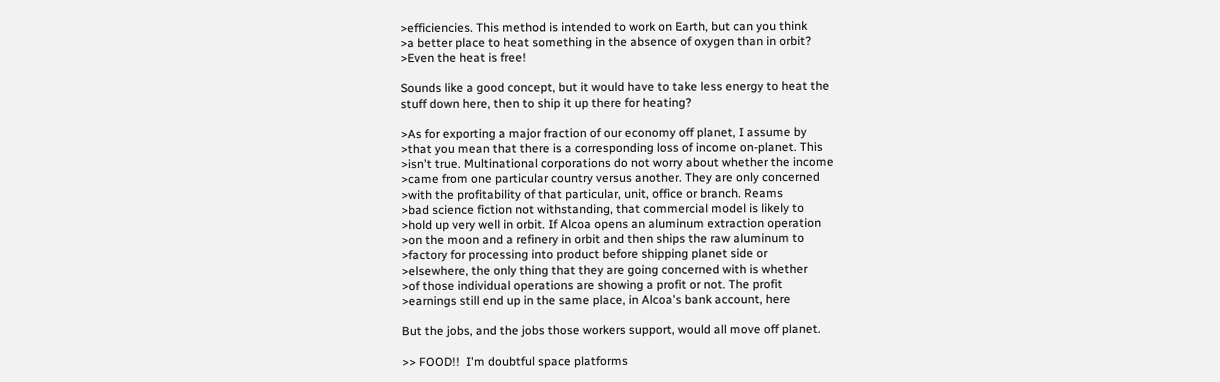>efficiencies. This method is intended to work on Earth, but can you think
>a better place to heat something in the absence of oxygen than in orbit?
>Even the heat is free!

Sounds like a good concept, but it would have to take less energy to heat the
stuff down here, then to ship it up there for heating?

>As for exporting a major fraction of our economy off planet, I assume by
>that you mean that there is a corresponding loss of income on-planet. This
>isn't true. Multinational corporations do not worry about whether the income
>came from one particular country versus another. They are only concerned
>with the profitability of that particular, unit, office or branch. Reams
>bad science fiction not withstanding, that commercial model is likely to
>hold up very well in orbit. If Alcoa opens an aluminum extraction operation
>on the moon and a refinery in orbit and then ships the raw aluminum to
>factory for processing into product before shipping planet side or
>elsewhere, the only thing that they are going concerned with is whether
>of those individual operations are showing a profit or not. The profit
>earnings still end up in the same place, in Alcoa's bank account, here

But the jobs, and the jobs those workers support, would all move off planet.

>> FOOD!!  I'm doubtful space platforms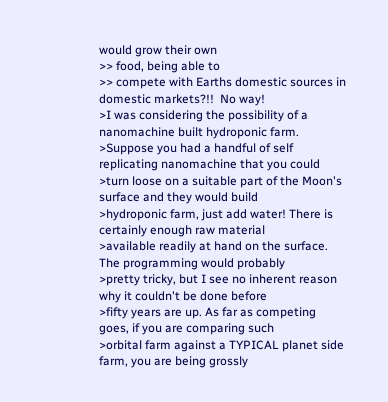would grow their own
>> food, being able to
>> compete with Earths domestic sources in domestic markets?!!  No way!
>I was considering the possibility of a nanomachine built hydroponic farm.
>Suppose you had a handful of self replicating nanomachine that you could
>turn loose on a suitable part of the Moon's surface and they would build
>hydroponic farm, just add water! There is certainly enough raw material
>available readily at hand on the surface. The programming would probably
>pretty tricky, but I see no inherent reason why it couldn't be done before
>fifty years are up. As far as competing goes, if you are comparing such
>orbital farm against a TYPICAL planet side farm, you are being grossly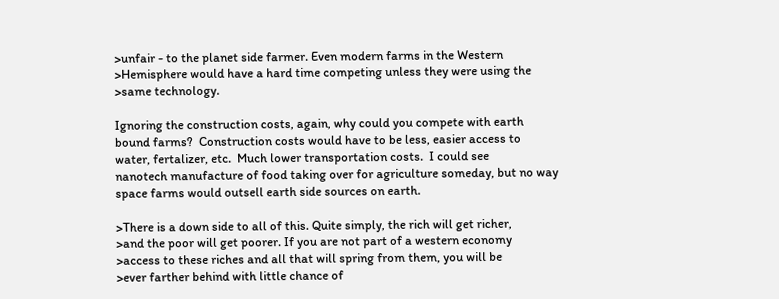>unfair - to the planet side farmer. Even modern farms in the Western
>Hemisphere would have a hard time competing unless they were using the
>same technology.

Ignoring the construction costs, again, why could you compete with earth
bound farms?  Construction costs would have to be less, easier access to
water, fertalizer, etc.  Much lower transportation costs.  I could see
nanotech manufacture of food taking over for agriculture someday, but no way
space farms would outsell earth side sources on earth.

>There is a down side to all of this. Quite simply, the rich will get richer,
>and the poor will get poorer. If you are not part of a western economy
>access to these riches and all that will spring from them, you will be
>ever farther behind with little chance of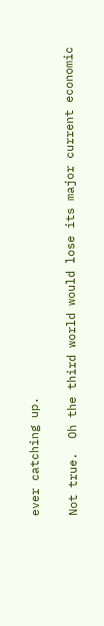ever catching up.

Not true.  Oh the third world would lose its major current economic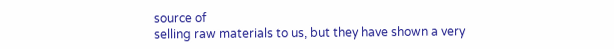source of
selling raw materials to us, but they have shown a very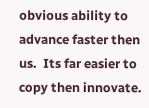obvious ability to
advance faster then us.  Its far easier to copy then innovate.